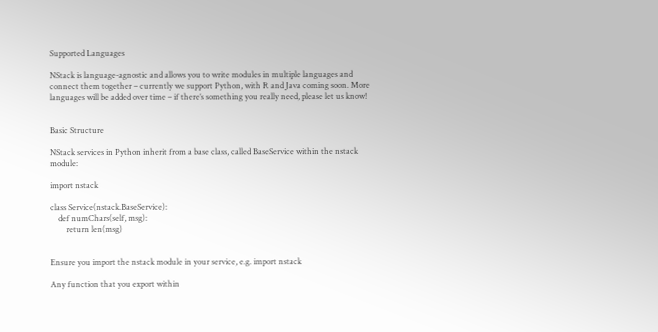Supported Languages

NStack is language-agnostic and allows you to write modules in multiple languages and connect them together – currently we support Python, with R and Java coming soon. More languages will be added over time – if there’s something you really need, please let us know!


Basic Structure

NStack services in Python inherit from a base class, called BaseService within the nstack module:

import nstack

class Service(nstack.BaseService):
    def numChars(self, msg):
        return len(msg)


Ensure you import the nstack module in your service, e.g. import nstack

Any function that you export within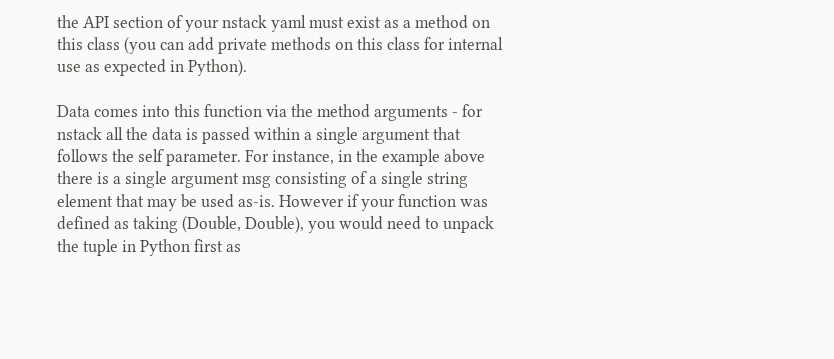the API section of your nstack yaml must exist as a method on this class (you can add private methods on this class for internal use as expected in Python).

Data comes into this function via the method arguments - for nstack all the data is passed within a single argument that follows the self parameter. For instance, in the example above there is a single argument msg consisting of a single string element that may be used as-is. However if your function was defined as taking (Double, Double), you would need to unpack the tuple in Python first as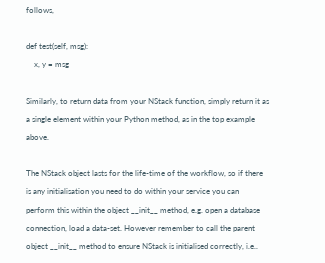follows,

def test(self, msg):
    x, y = msg

Similarly, to return data from your NStack function, simply return it as a single element within your Python method, as in the top example above.

The NStack object lasts for the life-time of the workflow, so if there is any initialisation you need to do within your service you can perform this within the object __init__ method, e.g. open a database connection, load a data-set. However remember to call the parent object __init__ method to ensure NStack is initialised correctly, i.e..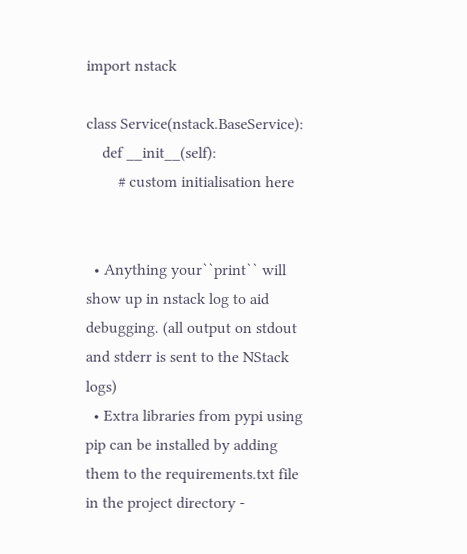import nstack

class Service(nstack.BaseService):
    def __init__(self):
        # custom initialisation here


  • Anything your``print`` will show up in nstack log to aid debugging. (all output on stdout and stderr is sent to the NStack logs)
  • Extra libraries from pypi using pip can be installed by adding them to the requirements.txt file in the project directory -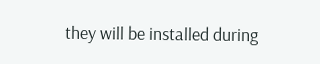they will be installed during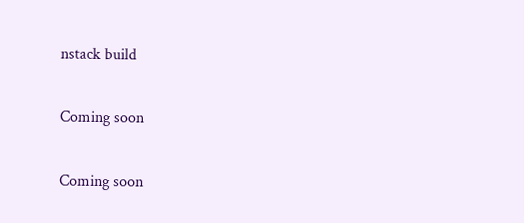nstack build


Coming soon


Coming soon